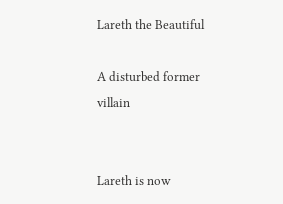Lareth the Beautiful

A disturbed former villain


Lareth is now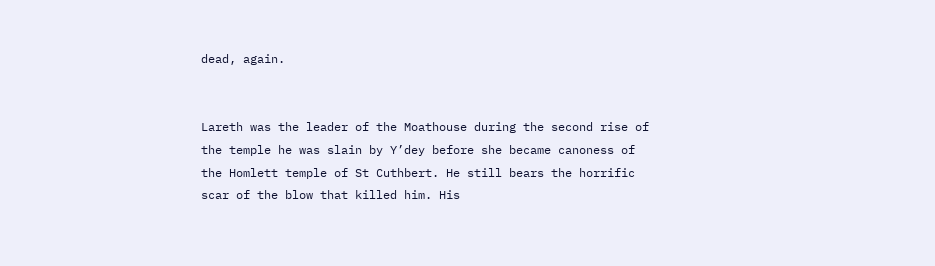dead, again.


Lareth was the leader of the Moathouse during the second rise of the temple he was slain by Y’dey before she became canoness of the Homlett temple of St Cuthbert. He still bears the horrific scar of the blow that killed him. His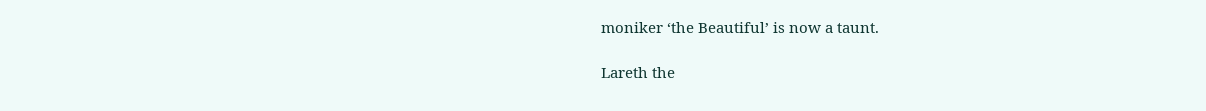moniker ‘the Beautiful’ is now a taunt.

Lareth the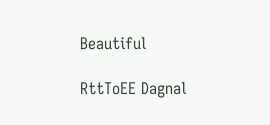Beautiful

RttToEE Dagnal